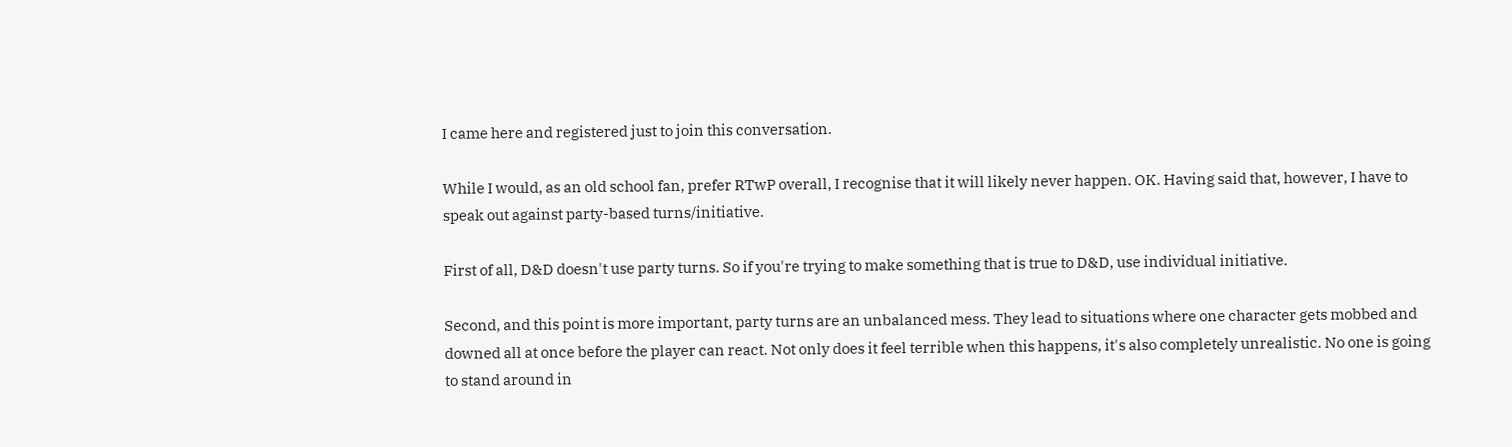I came here and registered just to join this conversation.

While I would, as an old school fan, prefer RTwP overall, I recognise that it will likely never happen. OK. Having said that, however, I have to speak out against party-based turns/initiative.

First of all, D&D doesn't use party turns. So if you're trying to make something that is true to D&D, use individual initiative.

Second, and this point is more important, party turns are an unbalanced mess. They lead to situations where one character gets mobbed and downed all at once before the player can react. Not only does it feel terrible when this happens, it's also completely unrealistic. No one is going to stand around in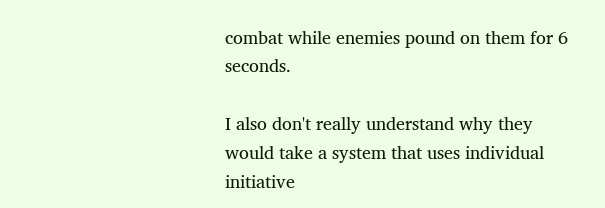combat while enemies pound on them for 6 seconds.

I also don't really understand why they would take a system that uses individual initiative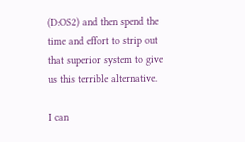(D:OS2) and then spend the time and effort to strip out that superior system to give us this terrible alternative.

I can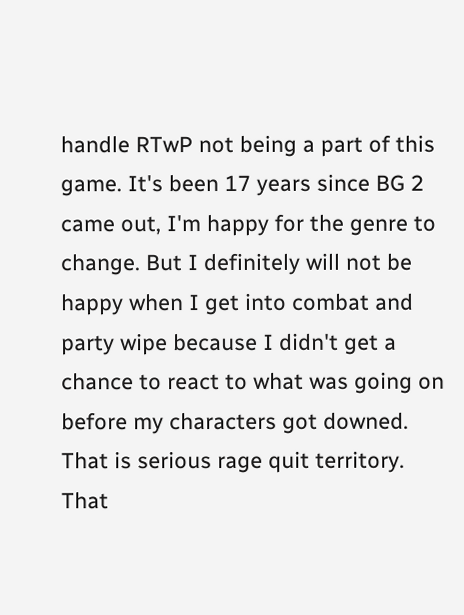handle RTwP not being a part of this game. It's been 17 years since BG 2 came out, I'm happy for the genre to change. But I definitely will not be happy when I get into combat and party wipe because I didn't get a chance to react to what was going on before my characters got downed. That is serious rage quit territory. That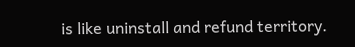is like uninstall and refund territory.